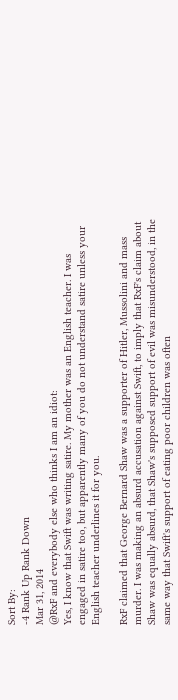Sort By:
-4 Rank Up Rank Down
Mar 31, 2014
@RxF and everybody else who thinks I am an idiot:
Yes, I know that Swift was writing satire. My mother was an English teacher. I was engaged in satire too, but apparently many of you do not understand satire unless your English teacher underlines it for you.

RxF claimed that George Bernard Shaw was a supporter of Hitler, Mussolini and mass murder. I was making an absurd accusation against Swift, to imply that RxF's claim about Shaw was equally absurd, that Shaw's supposed support of evil was misunderstood, in the same way that Swift's support of eating poor children was often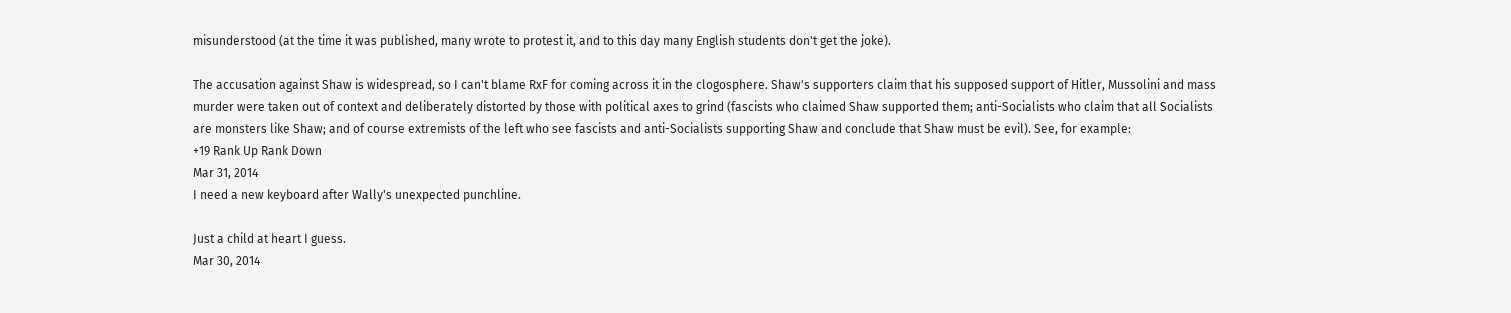misunderstood (at the time it was published, many wrote to protest it, and to this day many English students don't get the joke).

The accusation against Shaw is widespread, so I can't blame RxF for coming across it in the clogosphere. Shaw's supporters claim that his supposed support of Hitler, Mussolini and mass murder were taken out of context and deliberately distorted by those with political axes to grind (fascists who claimed Shaw supported them; anti-Socialists who claim that all Socialists are monsters like Shaw; and of course extremists of the left who see fascists and anti-Socialists supporting Shaw and conclude that Shaw must be evil). See, for example:
+19 Rank Up Rank Down
Mar 31, 2014
I need a new keyboard after Wally's unexpected punchline.

Just a child at heart I guess.
Mar 30, 2014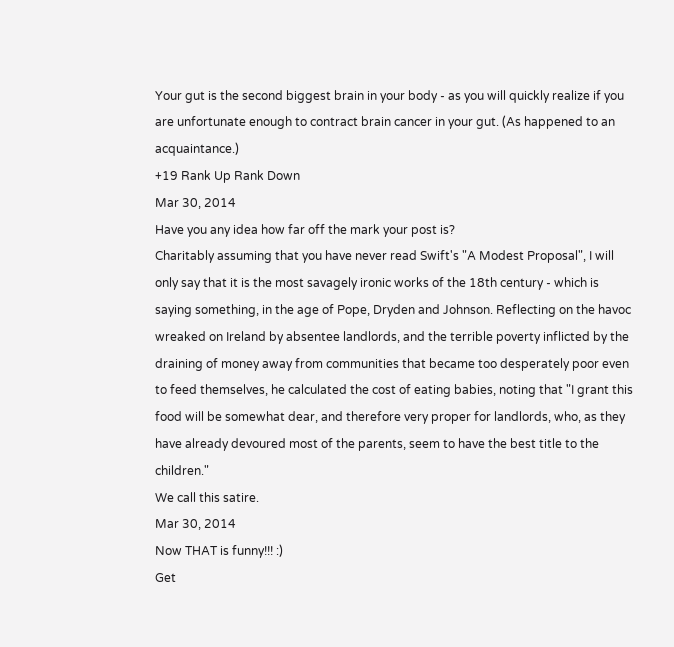Your gut is the second biggest brain in your body - as you will quickly realize if you are unfortunate enough to contract brain cancer in your gut. (As happened to an acquaintance.)
+19 Rank Up Rank Down
Mar 30, 2014
Have you any idea how far off the mark your post is?
Charitably assuming that you have never read Swift's "A Modest Proposal", I will only say that it is the most savagely ironic works of the 18th century - which is saying something, in the age of Pope, Dryden and Johnson. Reflecting on the havoc wreaked on Ireland by absentee landlords, and the terrible poverty inflicted by the draining of money away from communities that became too desperately poor even to feed themselves, he calculated the cost of eating babies, noting that "I grant this food will be somewhat dear, and therefore very proper for landlords, who, as they have already devoured most of the parents, seem to have the best title to the children."
We call this satire.
Mar 30, 2014
Now THAT is funny!!! :)
Get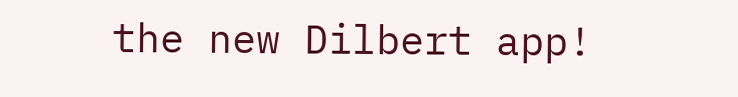the new Dilbert app!